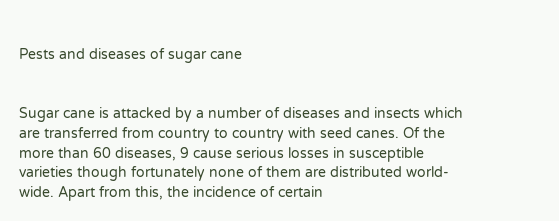Pests and diseases of sugar cane


Sugar cane is attacked by a number of diseases and insects which are transferred from country to country with seed canes. Of the more than 60 diseases, 9 cause serious losses in susceptible varieties though fortunately none of them are distributed world-wide. Apart from this, the incidence of certain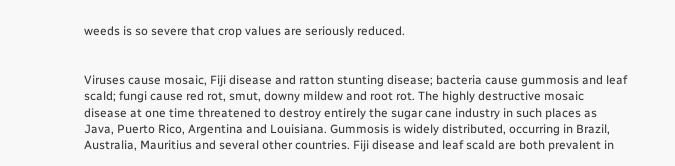weeds is so severe that crop values are seriously reduced.


Viruses cause mosaic, Fiji disease and ratton stunting disease; bacteria cause gummosis and leaf scald; fungi cause red rot, smut, downy mildew and root rot. The highly destructive mosaic disease at one time threatened to destroy entirely the sugar cane industry in such places as Java, Puerto Rico, Argentina and Louisiana. Gummosis is widely distributed, occurring in Brazil, Australia, Mauritius and several other countries. Fiji disease and leaf scald are both prevalent in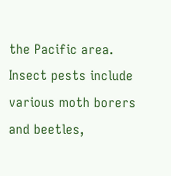the Pacific area. Insect pests include various moth borers and beetles,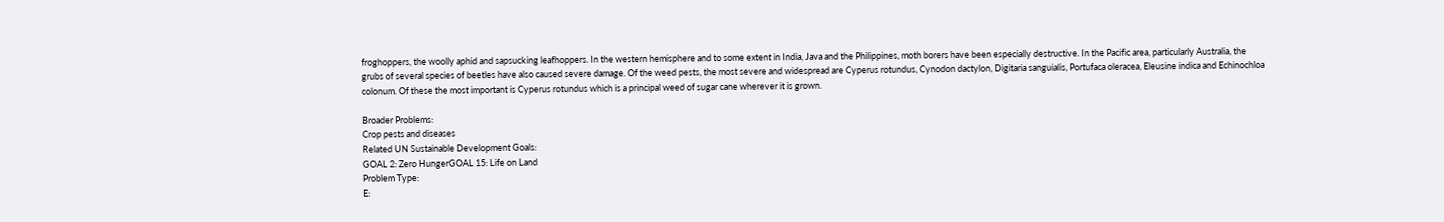froghoppers, the woolly aphid and sapsucking leafhoppers. In the western hemisphere and to some extent in India, Java and the Philippines, moth borers have been especially destructive. In the Pacific area, particularly Australia, the grubs of several species of beetles have also caused severe damage. Of the weed pests, the most severe and widespread are Cyperus rotundus, Cynodon dactylon, Digitaria sanguialis, Portufaca oleracea, Eleusine indica and Echinochloa colonum. Of these the most important is Cyperus rotundus which is a principal weed of sugar cane wherever it is grown.

Broader Problems:
Crop pests and diseases
Related UN Sustainable Development Goals:
GOAL 2: Zero HungerGOAL 15: Life on Land
Problem Type:
E: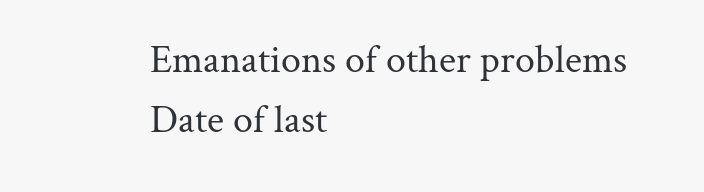Emanations of other problems
Date of last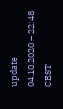update
04.10.2020 – 22:48 CEST